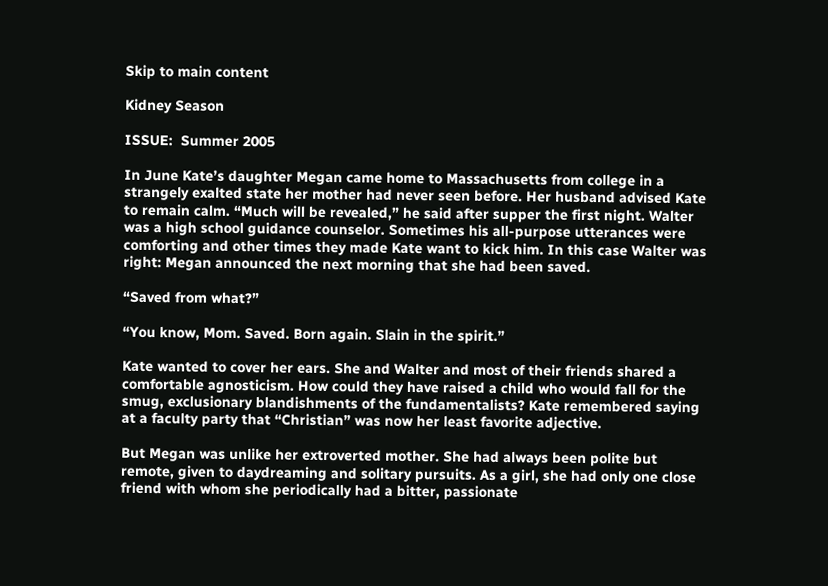Skip to main content

Kidney Season

ISSUE:  Summer 2005

In June Kate’s daughter Megan came home to Massachusetts from college in a strangely exalted state her mother had never seen before. Her husband advised Kate to remain calm. “Much will be revealed,” he said after supper the first night. Walter was a high school guidance counselor. Sometimes his all-purpose utterances were comforting and other times they made Kate want to kick him. In this case Walter was right: Megan announced the next morning that she had been saved.

“Saved from what?”

“You know, Mom. Saved. Born again. Slain in the spirit.”

Kate wanted to cover her ears. She and Walter and most of their friends shared a comfortable agnosticism. How could they have raised a child who would fall for the smug, exclusionary blandishments of the fundamentalists? Kate remembered saying at a faculty party that “Christian” was now her least favorite adjective.

But Megan was unlike her extroverted mother. She had always been polite but remote, given to daydreaming and solitary pursuits. As a girl, she had only one close friend with whom she periodically had a bitter, passionate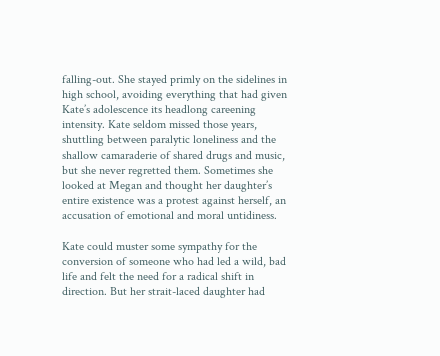falling-out. She stayed primly on the sidelines in high school, avoiding everything that had given Kate’s adolescence its headlong careening intensity. Kate seldom missed those years, shuttling between paralytic loneliness and the shallow camaraderie of shared drugs and music, but she never regretted them. Sometimes she looked at Megan and thought her daughter’s entire existence was a protest against herself, an accusation of emotional and moral untidiness.

Kate could muster some sympathy for the conversion of someone who had led a wild, bad life and felt the need for a radical shift in direction. But her strait-laced daughter had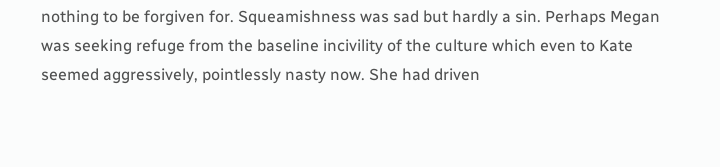nothing to be forgiven for. Squeamishness was sad but hardly a sin. Perhaps Megan was seeking refuge from the baseline incivility of the culture which even to Kate seemed aggressively, pointlessly nasty now. She had driven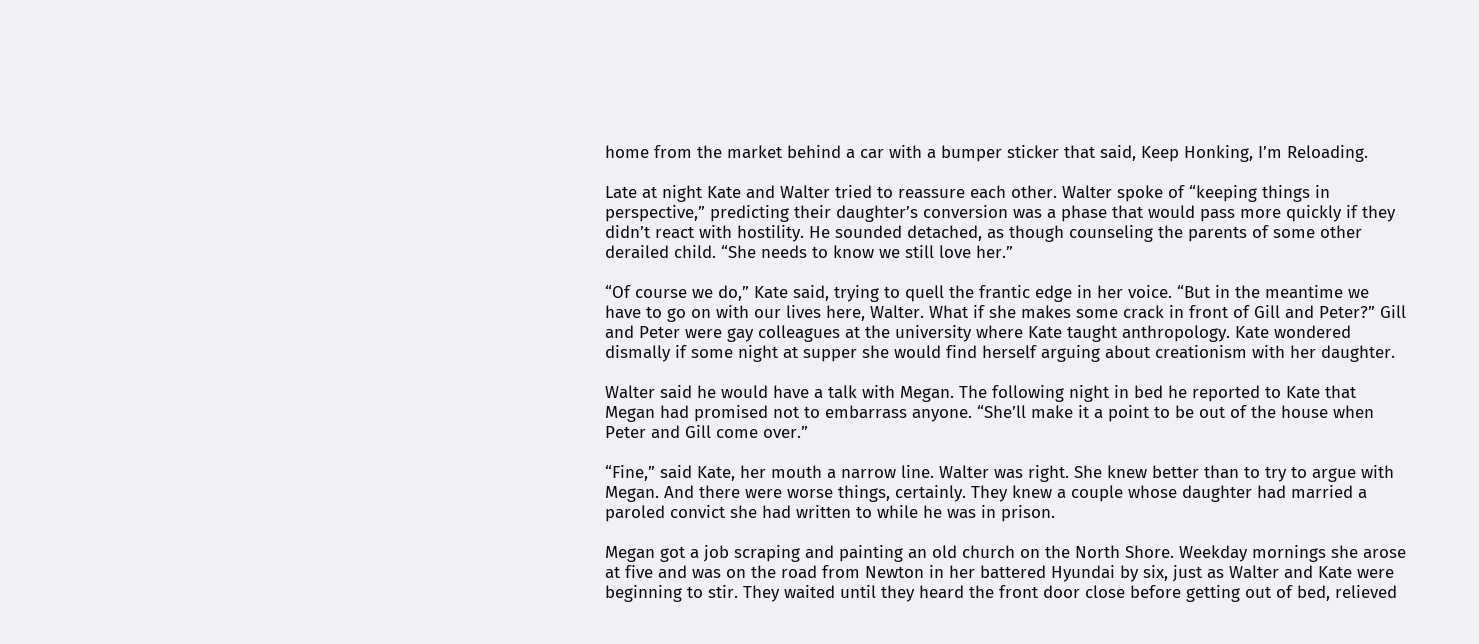home from the market behind a car with a bumper sticker that said, Keep Honking, I’m Reloading.

Late at night Kate and Walter tried to reassure each other. Walter spoke of “keeping things in perspective,” predicting their daughter’s conversion was a phase that would pass more quickly if they didn’t react with hostility. He sounded detached, as though counseling the parents of some other derailed child. “She needs to know we still love her.”

“Of course we do,” Kate said, trying to quell the frantic edge in her voice. “But in the meantime we have to go on with our lives here, Walter. What if she makes some crack in front of Gill and Peter?” Gill and Peter were gay colleagues at the university where Kate taught anthropology. Kate wondered dismally if some night at supper she would find herself arguing about creationism with her daughter.

Walter said he would have a talk with Megan. The following night in bed he reported to Kate that Megan had promised not to embarrass anyone. “She’ll make it a point to be out of the house when Peter and Gill come over.”

“Fine,” said Kate, her mouth a narrow line. Walter was right. She knew better than to try to argue with Megan. And there were worse things, certainly. They knew a couple whose daughter had married a paroled convict she had written to while he was in prison.

Megan got a job scraping and painting an old church on the North Shore. Weekday mornings she arose at five and was on the road from Newton in her battered Hyundai by six, just as Walter and Kate were beginning to stir. They waited until they heard the front door close before getting out of bed, relieved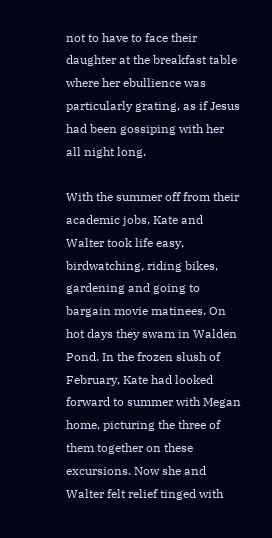not to have to face their daughter at the breakfast table where her ebullience was particularly grating, as if Jesus had been gossiping with her all night long.

With the summer off from their academic jobs, Kate and Walter took life easy, birdwatching, riding bikes, gardening and going to bargain movie matinees. On hot days they swam in Walden Pond. In the frozen slush of February, Kate had looked forward to summer with Megan home, picturing the three of them together on these excursions. Now she and Walter felt relief tinged with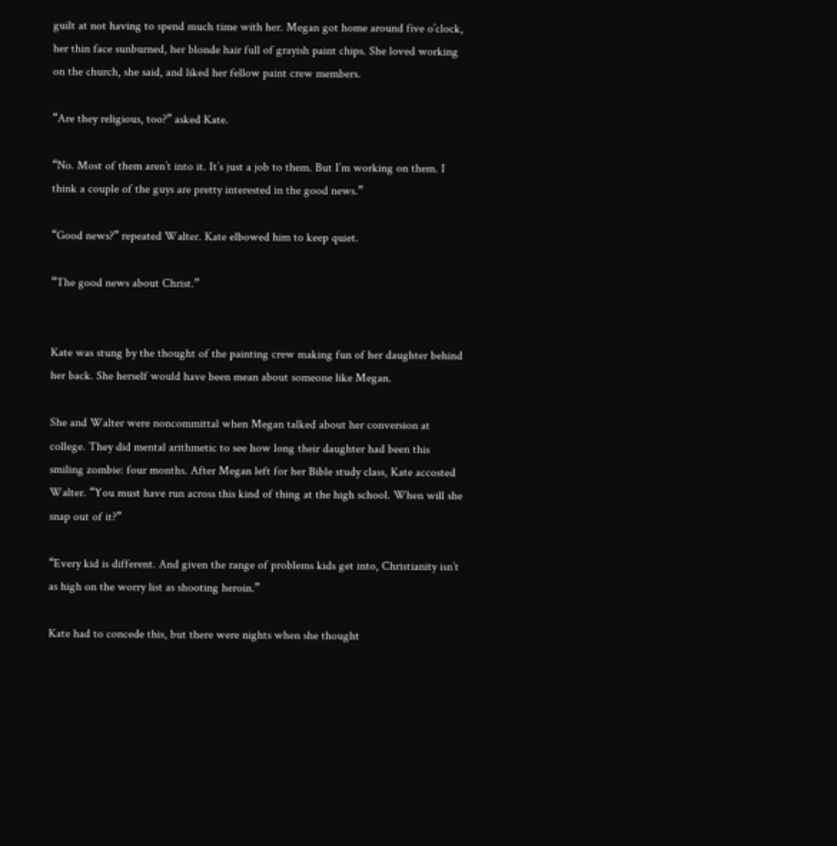guilt at not having to spend much time with her. Megan got home around five o’clock, her thin face sunburned, her blonde hair full of grayish paint chips. She loved working on the church, she said, and liked her fellow paint crew members.

“Are they religious, too?” asked Kate.

“No. Most of them aren’t into it. It’s just a job to them. But I’m working on them. I think a couple of the guys are pretty interested in the good news.”

“Good news?” repeated Walter. Kate elbowed him to keep quiet.

“The good news about Christ.”


Kate was stung by the thought of the painting crew making fun of her daughter behind her back. She herself would have been mean about someone like Megan.

She and Walter were noncommittal when Megan talked about her conversion at college. They did mental arithmetic to see how long their daughter had been this smiling zombie: four months. After Megan left for her Bible study class, Kate accosted Walter. “You must have run across this kind of thing at the high school. When will she snap out of it?”

“Every kid is different. And given the range of problems kids get into, Christianity isn’t as high on the worry list as shooting heroin.”

Kate had to concede this, but there were nights when she thought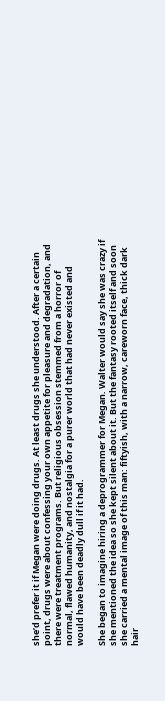she’d prefer it if Megan were doing drugs. At least drugs she understood. After a certain point, drugs were about confessing your own appetite for pleasure and degradation, and there were treatment programs. But religious obsession stemmed from a horror of normal, flawed humanity, and nostalgia for a purer world that had never existed and would have been deadly dull if it had.

She began to imagine hiring a deprogrammer for Megan. Walter would say she was crazy if she mentioned the idea so she kept silent about it. But the fantasy rooted itself and soon she carried a mental image of this man: fiftyish, with a narrow, careworn face, thick dark hair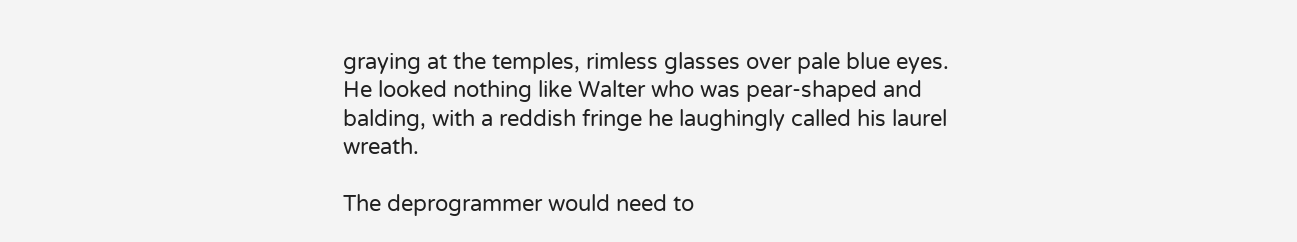graying at the temples, rimless glasses over pale blue eyes. He looked nothing like Walter who was pear-shaped and balding, with a reddish fringe he laughingly called his laurel wreath.

The deprogrammer would need to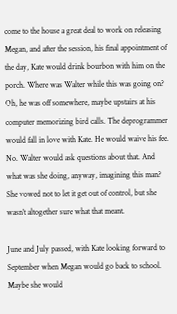come to the house a great deal to work on releasing Megan, and after the session, his final appointment of the day, Kate would drink bourbon with him on the porch. Where was Walter while this was going on? Oh, he was off somewhere, maybe upstairs at his computer memorizing bird calls. The deprogrammer would fall in love with Kate. He would waive his fee. No. Walter would ask questions about that. And what was she doing, anyway, imagining this man? She vowed not to let it get out of control, but she wasn’t altogether sure what that meant.

June and July passed, with Kate looking forward to September when Megan would go back to school. Maybe she would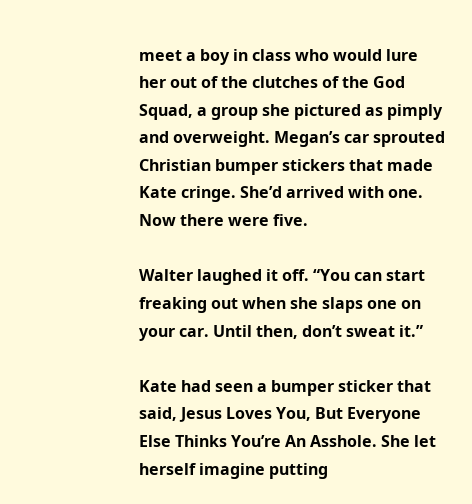meet a boy in class who would lure her out of the clutches of the God Squad, a group she pictured as pimply and overweight. Megan’s car sprouted Christian bumper stickers that made Kate cringe. She’d arrived with one. Now there were five.

Walter laughed it off. “You can start freaking out when she slaps one on your car. Until then, don’t sweat it.”

Kate had seen a bumper sticker that said, Jesus Loves You, But Everyone Else Thinks You’re An Asshole. She let herself imagine putting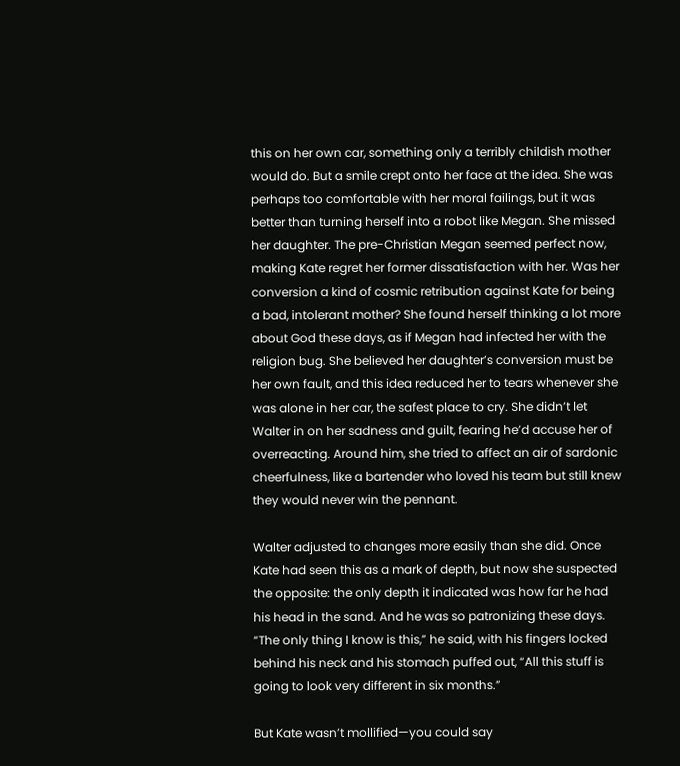this on her own car, something only a terribly childish mother would do. But a smile crept onto her face at the idea. She was perhaps too comfortable with her moral failings, but it was better than turning herself into a robot like Megan. She missed her daughter. The pre-Christian Megan seemed perfect now, making Kate regret her former dissatisfaction with her. Was her conversion a kind of cosmic retribution against Kate for being a bad, intolerant mother? She found herself thinking a lot more about God these days, as if Megan had infected her with the religion bug. She believed her daughter’s conversion must be her own fault, and this idea reduced her to tears whenever she was alone in her car, the safest place to cry. She didn’t let Walter in on her sadness and guilt, fearing he’d accuse her of overreacting. Around him, she tried to affect an air of sardonic cheerfulness, like a bartender who loved his team but still knew they would never win the pennant.

Walter adjusted to changes more easily than she did. Once Kate had seen this as a mark of depth, but now she suspected the opposite: the only depth it indicated was how far he had his head in the sand. And he was so patronizing these days. “The only thing I know is this,” he said, with his fingers locked behind his neck and his stomach puffed out, “All this stuff is going to look very different in six months.”

But Kate wasn’t mollified—you could say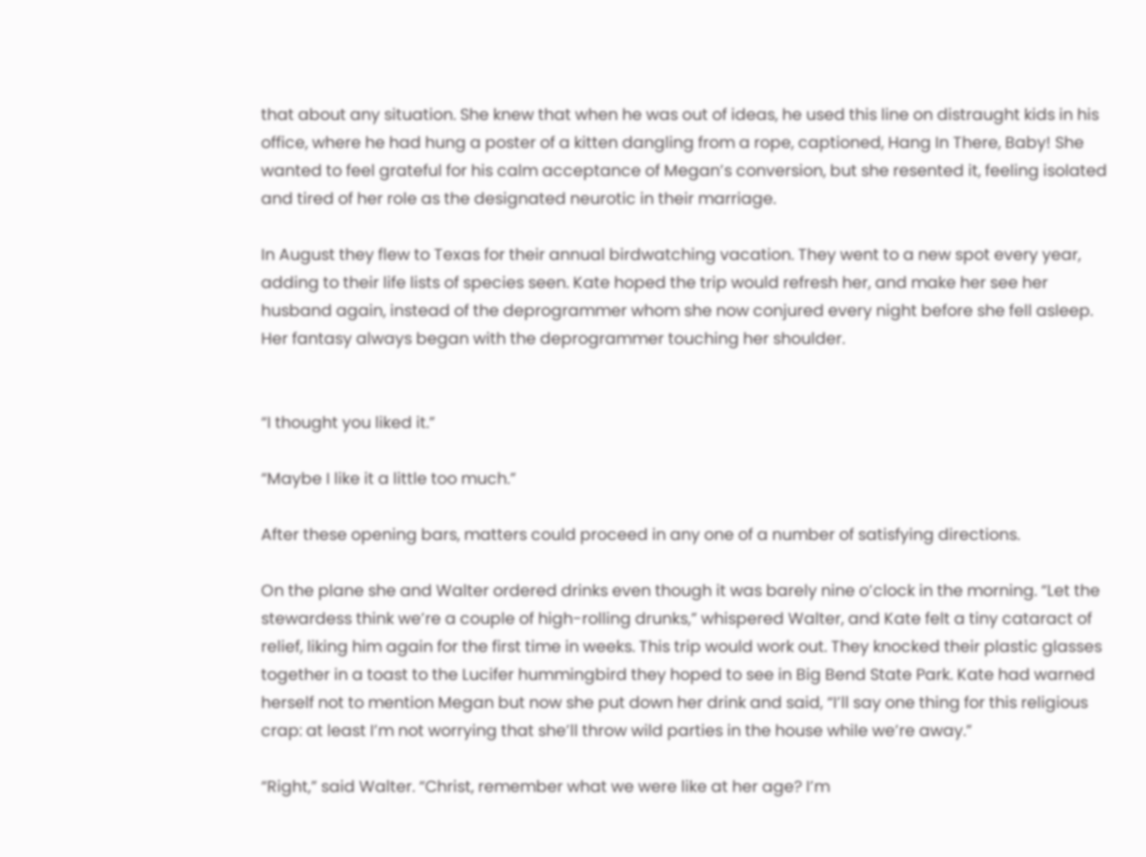that about any situation. She knew that when he was out of ideas, he used this line on distraught kids in his office, where he had hung a poster of a kitten dangling from a rope, captioned, Hang In There, Baby! She wanted to feel grateful for his calm acceptance of Megan’s conversion, but she resented it, feeling isolated and tired of her role as the designated neurotic in their marriage.

In August they flew to Texas for their annual birdwatching vacation. They went to a new spot every year, adding to their life lists of species seen. Kate hoped the trip would refresh her, and make her see her husband again, instead of the deprogrammer whom she now conjured every night before she fell asleep. Her fantasy always began with the deprogrammer touching her shoulder.


“I thought you liked it.”

“Maybe I like it a little too much.”

After these opening bars, matters could proceed in any one of a number of satisfying directions.

On the plane she and Walter ordered drinks even though it was barely nine o’clock in the morning. “Let the stewardess think we’re a couple of high-rolling drunks,” whispered Walter, and Kate felt a tiny cataract of relief, liking him again for the first time in weeks. This trip would work out. They knocked their plastic glasses together in a toast to the Lucifer hummingbird they hoped to see in Big Bend State Park. Kate had warned herself not to mention Megan but now she put down her drink and said, “I’ll say one thing for this religious crap: at least I’m not worrying that she’ll throw wild parties in the house while we’re away.”

“Right,” said Walter. “Christ, remember what we were like at her age? I’m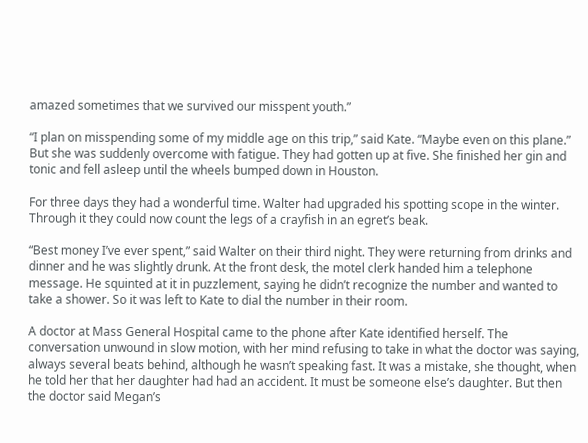amazed sometimes that we survived our misspent youth.”

“I plan on misspending some of my middle age on this trip,” said Kate. “Maybe even on this plane.” But she was suddenly overcome with fatigue. They had gotten up at five. She finished her gin and tonic and fell asleep until the wheels bumped down in Houston.

For three days they had a wonderful time. Walter had upgraded his spotting scope in the winter. Through it they could now count the legs of a crayfish in an egret’s beak.

“Best money I’ve ever spent,” said Walter on their third night. They were returning from drinks and dinner and he was slightly drunk. At the front desk, the motel clerk handed him a telephone message. He squinted at it in puzzlement, saying he didn’t recognize the number and wanted to take a shower. So it was left to Kate to dial the number in their room.

A doctor at Mass General Hospital came to the phone after Kate identified herself. The conversation unwound in slow motion, with her mind refusing to take in what the doctor was saying, always several beats behind, although he wasn’t speaking fast. It was a mistake, she thought, when he told her that her daughter had had an accident. It must be someone else’s daughter. But then the doctor said Megan’s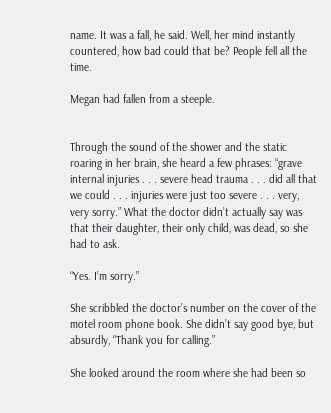name. It was a fall, he said. Well, her mind instantly countered, how bad could that be? People fell all the time.

Megan had fallen from a steeple.


Through the sound of the shower and the static roaring in her brain, she heard a few phrases: “grave internal injuries . . . severe head trauma . . . did all that we could . . . injuries were just too severe . . . very, very sorry.” What the doctor didn’t actually say was that their daughter, their only child, was dead, so she had to ask.

“Yes. I’m sorry.”

She scribbled the doctor’s number on the cover of the motel room phone book. She didn’t say good bye, but absurdly, “Thank you for calling.”

She looked around the room where she had been so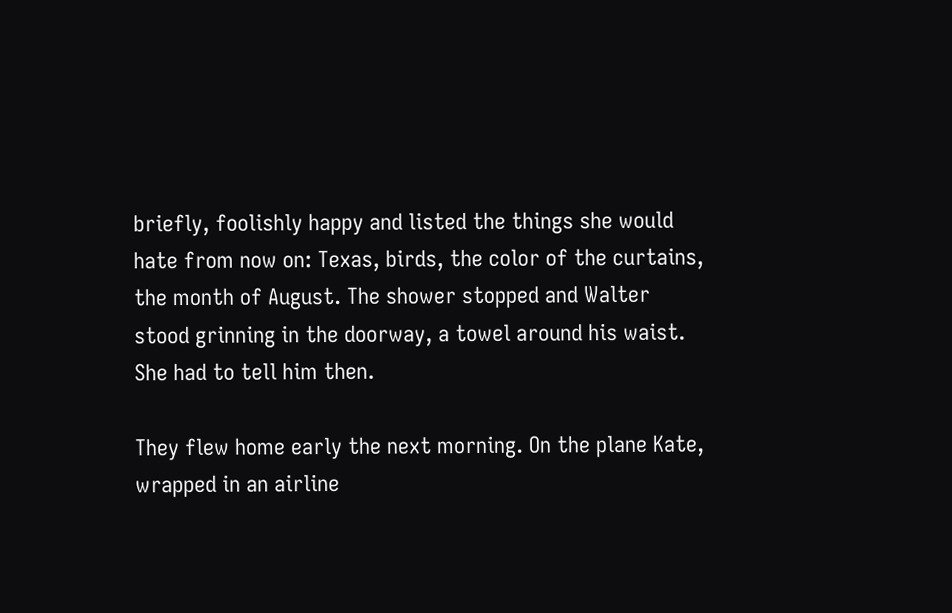briefly, foolishly happy and listed the things she would hate from now on: Texas, birds, the color of the curtains, the month of August. The shower stopped and Walter stood grinning in the doorway, a towel around his waist. She had to tell him then.

They flew home early the next morning. On the plane Kate, wrapped in an airline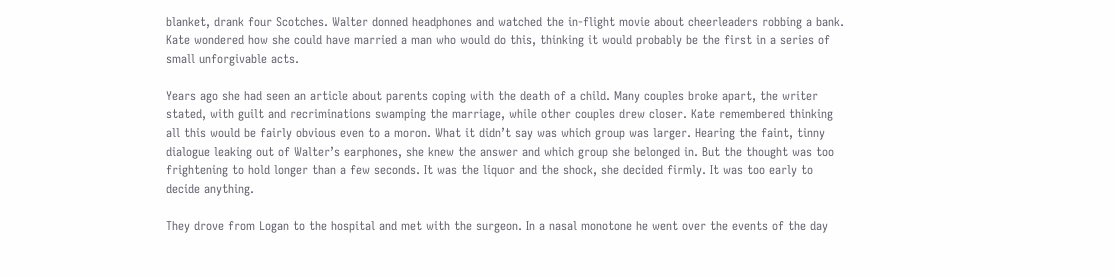blanket, drank four Scotches. Walter donned headphones and watched the in-flight movie about cheerleaders robbing a bank. Kate wondered how she could have married a man who would do this, thinking it would probably be the first in a series of small unforgivable acts.

Years ago she had seen an article about parents coping with the death of a child. Many couples broke apart, the writer stated, with guilt and recriminations swamping the marriage, while other couples drew closer. Kate remembered thinking all this would be fairly obvious even to a moron. What it didn’t say was which group was larger. Hearing the faint, tinny dialogue leaking out of Walter’s earphones, she knew the answer and which group she belonged in. But the thought was too frightening to hold longer than a few seconds. It was the liquor and the shock, she decided firmly. It was too early to decide anything.

They drove from Logan to the hospital and met with the surgeon. In a nasal monotone he went over the events of the day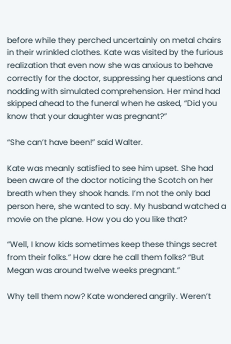before while they perched uncertainly on metal chairs in their wrinkled clothes. Kate was visited by the furious realization that even now she was anxious to behave correctly for the doctor, suppressing her questions and nodding with simulated comprehension. Her mind had skipped ahead to the funeral when he asked, “Did you know that your daughter was pregnant?”

“She can’t have been!” said Walter.

Kate was meanly satisfied to see him upset. She had been aware of the doctor noticing the Scotch on her breath when they shook hands. I’m not the only bad person here, she wanted to say. My husband watched a movie on the plane. How you do you like that?

“Well, I know kids sometimes keep these things secret from their folks.” How dare he call them folks? “But Megan was around twelve weeks pregnant.”

Why tell them now? Kate wondered angrily. Weren’t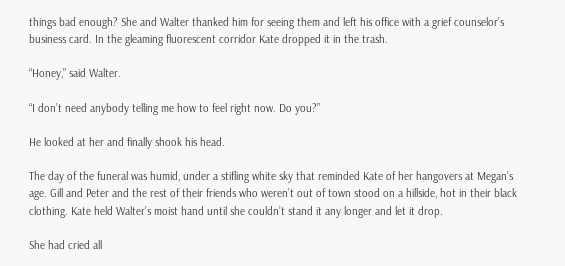things bad enough? She and Walter thanked him for seeing them and left his office with a grief counselor’s business card. In the gleaming fluorescent corridor Kate dropped it in the trash.

“Honey,” said Walter.

“I don’t need anybody telling me how to feel right now. Do you?”

He looked at her and finally shook his head.

The day of the funeral was humid, under a stifling white sky that reminded Kate of her hangovers at Megan’s age. Gill and Peter and the rest of their friends who weren’t out of town stood on a hillside, hot in their black clothing. Kate held Walter’s moist hand until she couldn’t stand it any longer and let it drop.

She had cried all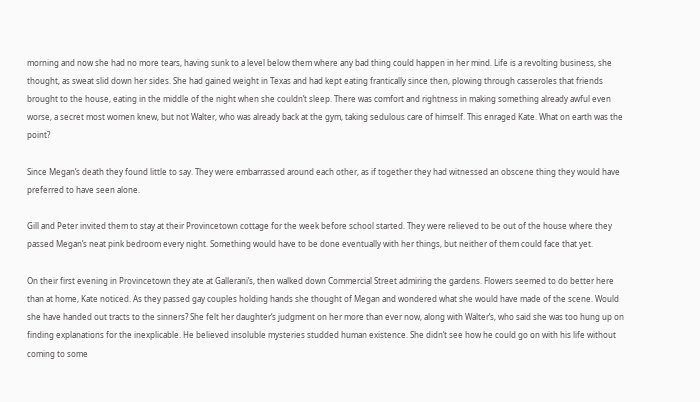morning and now she had no more tears, having sunk to a level below them where any bad thing could happen in her mind. Life is a revolting business, she thought, as sweat slid down her sides. She had gained weight in Texas and had kept eating frantically since then, plowing through casseroles that friends brought to the house, eating in the middle of the night when she couldn’t sleep. There was comfort and rightness in making something already awful even worse, a secret most women knew, but not Walter, who was already back at the gym, taking sedulous care of himself. This enraged Kate. What on earth was the point?

Since Megan’s death they found little to say. They were embarrassed around each other, as if together they had witnessed an obscene thing they would have preferred to have seen alone.

Gill and Peter invited them to stay at their Provincetown cottage for the week before school started. They were relieved to be out of the house where they passed Megan’s neat pink bedroom every night. Something would have to be done eventually with her things, but neither of them could face that yet.

On their first evening in Provincetown they ate at Gallerani’s, then walked down Commercial Street admiring the gardens. Flowers seemed to do better here than at home, Kate noticed. As they passed gay couples holding hands she thought of Megan and wondered what she would have made of the scene. Would she have handed out tracts to the sinners? She felt her daughter’s judgment on her more than ever now, along with Walter’s, who said she was too hung up on finding explanations for the inexplicable. He believed insoluble mysteries studded human existence. She didn’t see how he could go on with his life without coming to some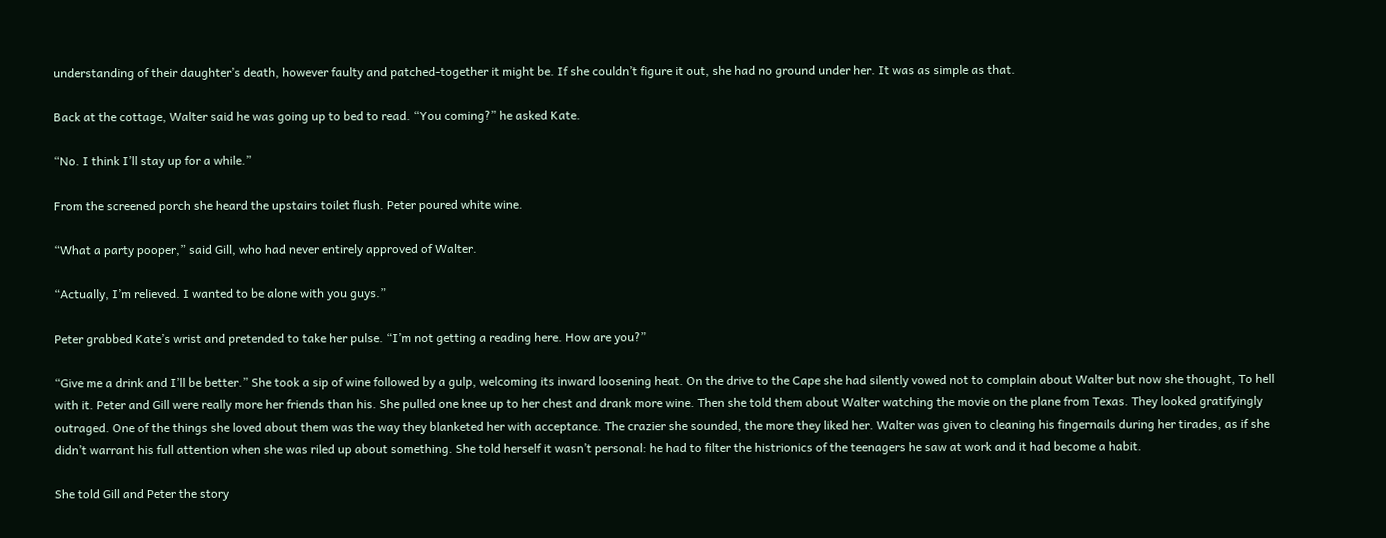understanding of their daughter’s death, however faulty and patched-together it might be. If she couldn’t figure it out, she had no ground under her. It was as simple as that.

Back at the cottage, Walter said he was going up to bed to read. “You coming?” he asked Kate.

“No. I think I’ll stay up for a while.”

From the screened porch she heard the upstairs toilet flush. Peter poured white wine.

“What a party pooper,” said Gill, who had never entirely approved of Walter.

“Actually, I’m relieved. I wanted to be alone with you guys.”

Peter grabbed Kate’s wrist and pretended to take her pulse. “I’m not getting a reading here. How are you?”

“Give me a drink and I’ll be better.” She took a sip of wine followed by a gulp, welcoming its inward loosening heat. On the drive to the Cape she had silently vowed not to complain about Walter but now she thought, To hell with it. Peter and Gill were really more her friends than his. She pulled one knee up to her chest and drank more wine. Then she told them about Walter watching the movie on the plane from Texas. They looked gratifyingly outraged. One of the things she loved about them was the way they blanketed her with acceptance. The crazier she sounded, the more they liked her. Walter was given to cleaning his fingernails during her tirades, as if she didn’t warrant his full attention when she was riled up about something. She told herself it wasn’t personal: he had to filter the histrionics of the teenagers he saw at work and it had become a habit.

She told Gill and Peter the story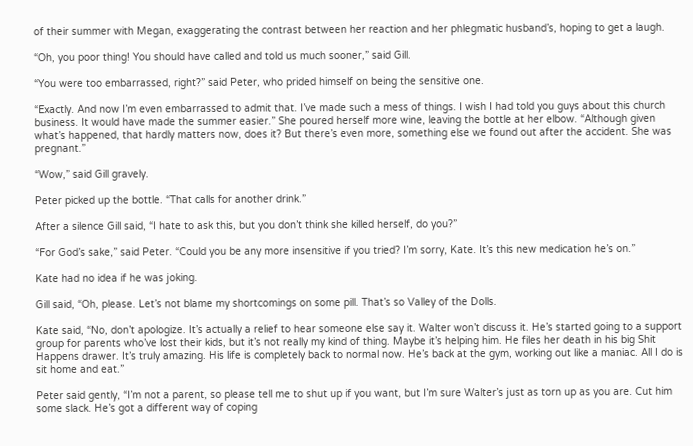of their summer with Megan, exaggerating the contrast between her reaction and her phlegmatic husband’s, hoping to get a laugh.

“Oh, you poor thing! You should have called and told us much sooner,” said Gill.

“You were too embarrassed, right?” said Peter, who prided himself on being the sensitive one.

“Exactly. And now I’m even embarrassed to admit that. I’ve made such a mess of things. I wish I had told you guys about this church business. It would have made the summer easier.” She poured herself more wine, leaving the bottle at her elbow. “Although given what’s happened, that hardly matters now, does it? But there’s even more, something else we found out after the accident. She was pregnant.”

“Wow,” said Gill gravely.

Peter picked up the bottle. “That calls for another drink.”

After a silence Gill said, “I hate to ask this, but you don’t think she killed herself, do you?”

“For God’s sake,” said Peter. “Could you be any more insensitive if you tried? I’m sorry, Kate. It’s this new medication he’s on.”

Kate had no idea if he was joking.

Gill said, “Oh, please. Let’s not blame my shortcomings on some pill. That’s so Valley of the Dolls.

Kate said, “No, don’t apologize. It’s actually a relief to hear someone else say it. Walter won’t discuss it. He’s started going to a support group for parents who’ve lost their kids, but it’s not really my kind of thing. Maybe it’s helping him. He files her death in his big Shit Happens drawer. It’s truly amazing. His life is completely back to normal now. He’s back at the gym, working out like a maniac. All I do is sit home and eat.”

Peter said gently, “I’m not a parent, so please tell me to shut up if you want, but I’m sure Walter’s just as torn up as you are. Cut him some slack. He’s got a different way of coping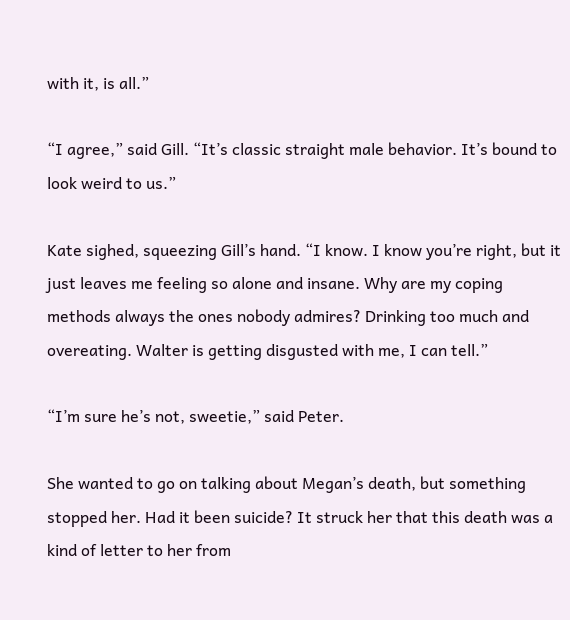with it, is all.”

“I agree,” said Gill. “It’s classic straight male behavior. It’s bound to look weird to us.”

Kate sighed, squeezing Gill’s hand. “I know. I know you’re right, but it just leaves me feeling so alone and insane. Why are my coping methods always the ones nobody admires? Drinking too much and overeating. Walter is getting disgusted with me, I can tell.”

“I’m sure he’s not, sweetie,” said Peter.

She wanted to go on talking about Megan’s death, but something stopped her. Had it been suicide? It struck her that this death was a kind of letter to her from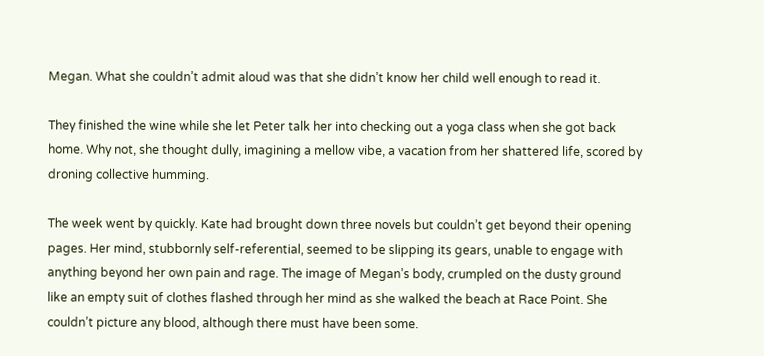Megan. What she couldn’t admit aloud was that she didn’t know her child well enough to read it.

They finished the wine while she let Peter talk her into checking out a yoga class when she got back home. Why not, she thought dully, imagining a mellow vibe, a vacation from her shattered life, scored by droning collective humming.

The week went by quickly. Kate had brought down three novels but couldn’t get beyond their opening pages. Her mind, stubbornly self-referential, seemed to be slipping its gears, unable to engage with anything beyond her own pain and rage. The image of Megan’s body, crumpled on the dusty ground like an empty suit of clothes flashed through her mind as she walked the beach at Race Point. She couldn’t picture any blood, although there must have been some.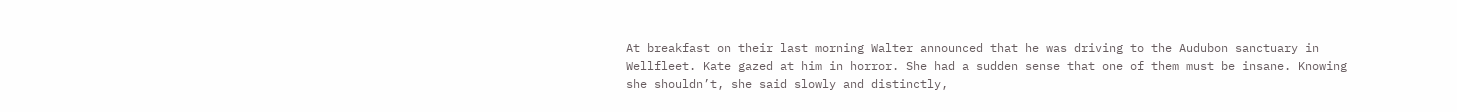At breakfast on their last morning Walter announced that he was driving to the Audubon sanctuary in Wellfleet. Kate gazed at him in horror. She had a sudden sense that one of them must be insane. Knowing she shouldn’t, she said slowly and distinctly,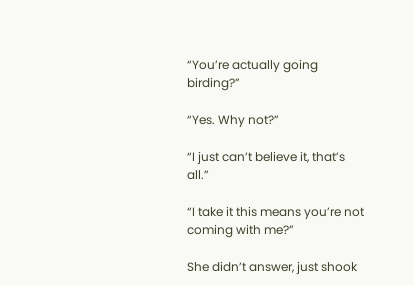“You’re actually going birding?”

“Yes. Why not?”

“I just can’t believe it, that’s all.”

“I take it this means you’re not coming with me?”

She didn’t answer, just shook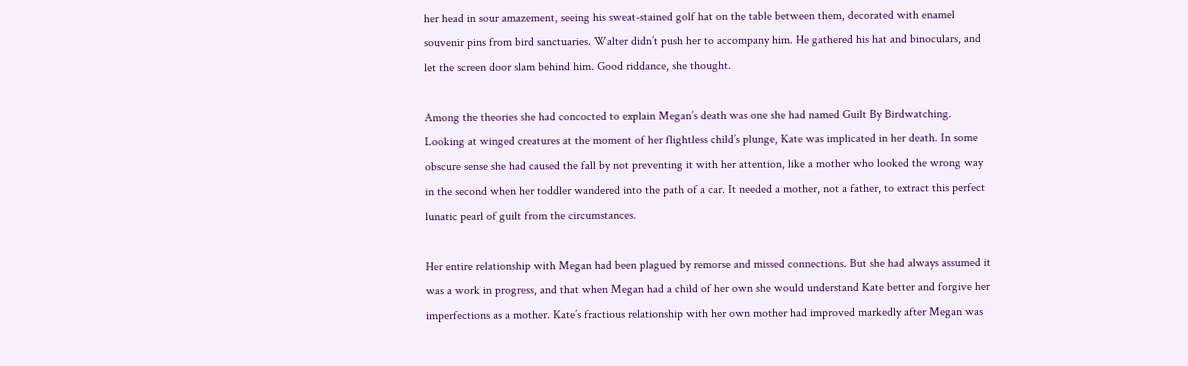her head in sour amazement, seeing his sweat-stained golf hat on the table between them, decorated with enamel souvenir pins from bird sanctuaries. Walter didn’t push her to accompany him. He gathered his hat and binoculars, and let the screen door slam behind him. Good riddance, she thought.

Among the theories she had concocted to explain Megan’s death was one she had named Guilt By Birdwatching. Looking at winged creatures at the moment of her flightless child’s plunge, Kate was implicated in her death. In some obscure sense she had caused the fall by not preventing it with her attention, like a mother who looked the wrong way in the second when her toddler wandered into the path of a car. It needed a mother, not a father, to extract this perfect lunatic pearl of guilt from the circumstances.

Her entire relationship with Megan had been plagued by remorse and missed connections. But she had always assumed it was a work in progress, and that when Megan had a child of her own she would understand Kate better and forgive her imperfections as a mother. Kate’s fractious relationship with her own mother had improved markedly after Megan was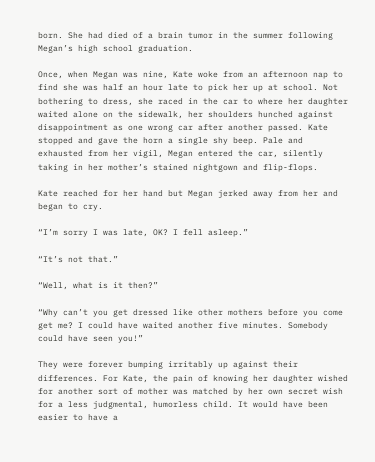born. She had died of a brain tumor in the summer following Megan’s high school graduation.

Once, when Megan was nine, Kate woke from an afternoon nap to find she was half an hour late to pick her up at school. Not bothering to dress, she raced in the car to where her daughter waited alone on the sidewalk, her shoulders hunched against disappointment as one wrong car after another passed. Kate stopped and gave the horn a single shy beep. Pale and exhausted from her vigil, Megan entered the car, silently taking in her mother’s stained nightgown and flip-flops.

Kate reached for her hand but Megan jerked away from her and began to cry.

“I’m sorry I was late, OK? I fell asleep.”

“It’s not that.”

“Well, what is it then?”

“Why can’t you get dressed like other mothers before you come get me? I could have waited another five minutes. Somebody could have seen you!”

They were forever bumping irritably up against their differences. For Kate, the pain of knowing her daughter wished for another sort of mother was matched by her own secret wish for a less judgmental, humorless child. It would have been easier to have a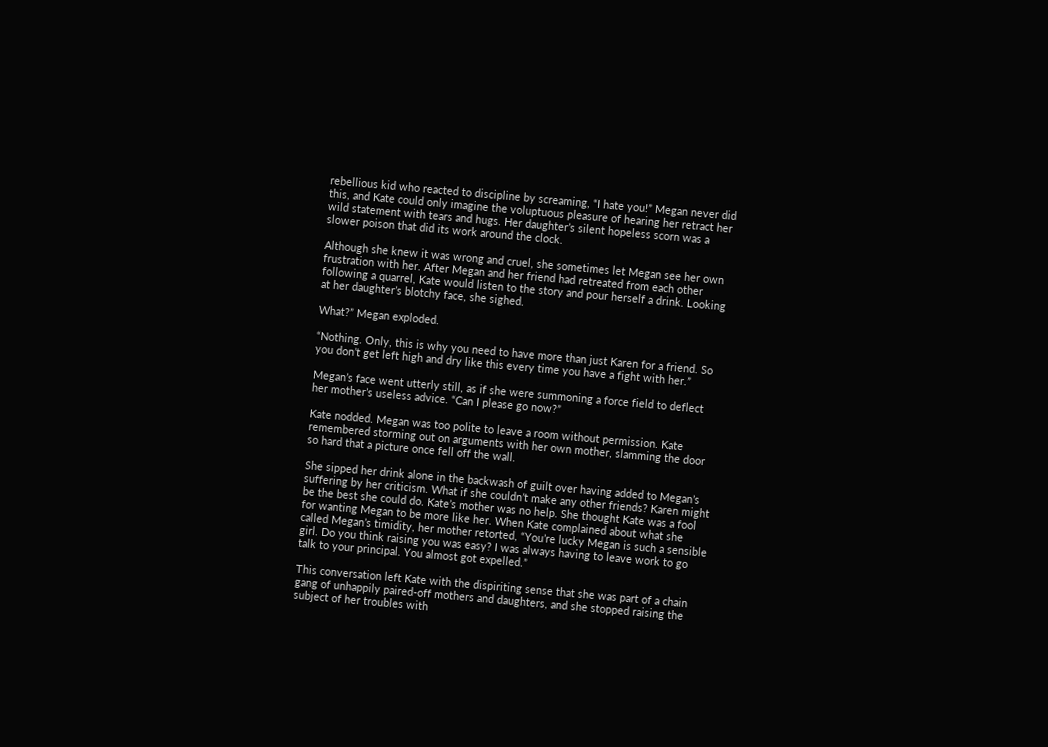rebellious kid who reacted to discipline by screaming, “I hate you!” Megan never did this, and Kate could only imagine the voluptuous pleasure of hearing her retract her wild statement with tears and hugs. Her daughter’s silent hopeless scorn was a slower poison that did its work around the clock.

Although she knew it was wrong and cruel, she sometimes let Megan see her own frustration with her. After Megan and her friend had retreated from each other following a quarrel, Kate would listen to the story and pour herself a drink. Looking at her daughter’s blotchy face, she sighed.

What?” Megan exploded.

“Nothing. Only, this is why you need to have more than just Karen for a friend. So you don’t get left high and dry like this every time you have a fight with her.”

Megan’s face went utterly still, as if she were summoning a force field to deflect her mother’s useless advice. “Can I please go now?”

Kate nodded. Megan was too polite to leave a room without permission. Kate remembered storming out on arguments with her own mother, slamming the door so hard that a picture once fell off the wall.

She sipped her drink alone in the backwash of guilt over having added to Megan’s suffering by her criticism. What if she couldn’t make any other friends? Karen might be the best she could do. Kate’s mother was no help. She thought Kate was a fool for wanting Megan to be more like her. When Kate complained about what she called Megan’s timidity, her mother retorted, “You’re lucky Megan is such a sensible girl. Do you think raising you was easy? I was always having to leave work to go talk to your principal. You almost got expelled.”

This conversation left Kate with the dispiriting sense that she was part of a chain gang of unhappily paired-off mothers and daughters, and she stopped raising the subject of her troubles with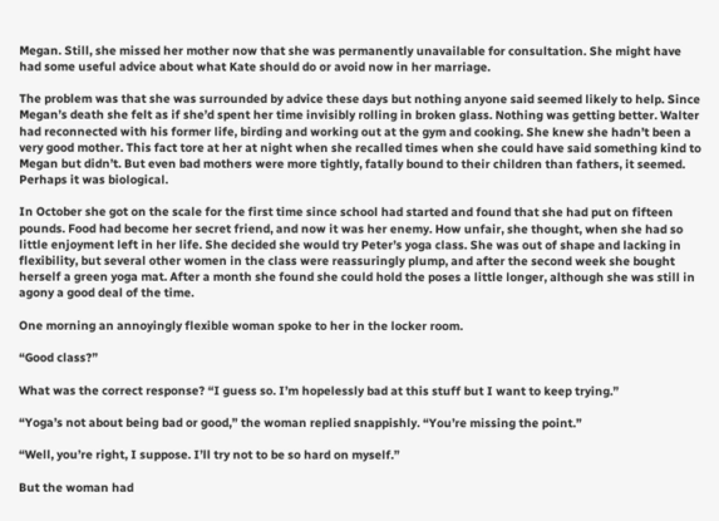Megan. Still, she missed her mother now that she was permanently unavailable for consultation. She might have had some useful advice about what Kate should do or avoid now in her marriage.

The problem was that she was surrounded by advice these days but nothing anyone said seemed likely to help. Since Megan’s death she felt as if she’d spent her time invisibly rolling in broken glass. Nothing was getting better. Walter had reconnected with his former life, birding and working out at the gym and cooking. She knew she hadn’t been a very good mother. This fact tore at her at night when she recalled times when she could have said something kind to Megan but didn’t. But even bad mothers were more tightly, fatally bound to their children than fathers, it seemed. Perhaps it was biological.

In October she got on the scale for the first time since school had started and found that she had put on fifteen pounds. Food had become her secret friend, and now it was her enemy. How unfair, she thought, when she had so little enjoyment left in her life. She decided she would try Peter’s yoga class. She was out of shape and lacking in flexibility, but several other women in the class were reassuringly plump, and after the second week she bought herself a green yoga mat. After a month she found she could hold the poses a little longer, although she was still in agony a good deal of the time.

One morning an annoyingly flexible woman spoke to her in the locker room.

“Good class?”

What was the correct response? “I guess so. I’m hopelessly bad at this stuff but I want to keep trying.”

“Yoga’s not about being bad or good,” the woman replied snappishly. “You’re missing the point.”

“Well, you’re right, I suppose. I’ll try not to be so hard on myself.”

But the woman had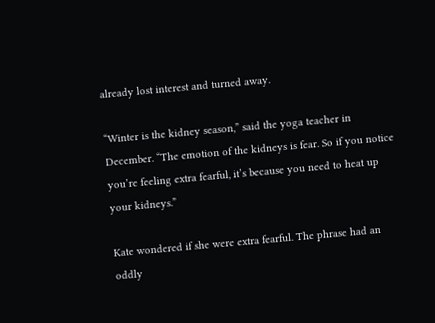already lost interest and turned away.

“Winter is the kidney season,” said the yoga teacher in December. “The emotion of the kidneys is fear. So if you notice you’re feeling extra fearful, it’s because you need to heat up your kidneys.”

Kate wondered if she were extra fearful. The phrase had an oddly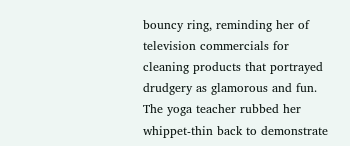bouncy ring, reminding her of television commercials for cleaning products that portrayed drudgery as glamorous and fun. The yoga teacher rubbed her whippet-thin back to demonstrate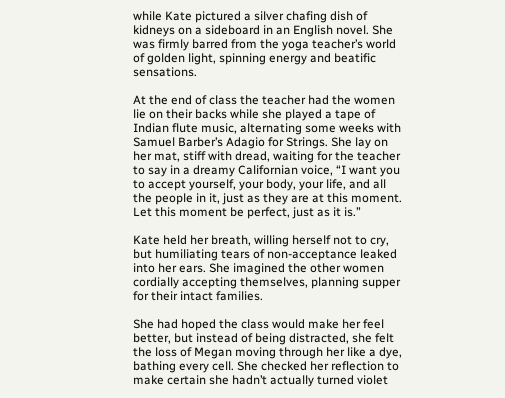while Kate pictured a silver chafing dish of kidneys on a sideboard in an English novel. She was firmly barred from the yoga teacher’s world of golden light, spinning energy and beatific sensations.

At the end of class the teacher had the women lie on their backs while she played a tape of Indian flute music, alternating some weeks with Samuel Barber’s Adagio for Strings. She lay on her mat, stiff with dread, waiting for the teacher to say in a dreamy Californian voice, “I want you to accept yourself, your body, your life, and all the people in it, just as they are at this moment. Let this moment be perfect, just as it is.”

Kate held her breath, willing herself not to cry, but humiliating tears of non-acceptance leaked into her ears. She imagined the other women cordially accepting themselves, planning supper for their intact families.

She had hoped the class would make her feel better, but instead of being distracted, she felt the loss of Megan moving through her like a dye, bathing every cell. She checked her reflection to make certain she hadn’t actually turned violet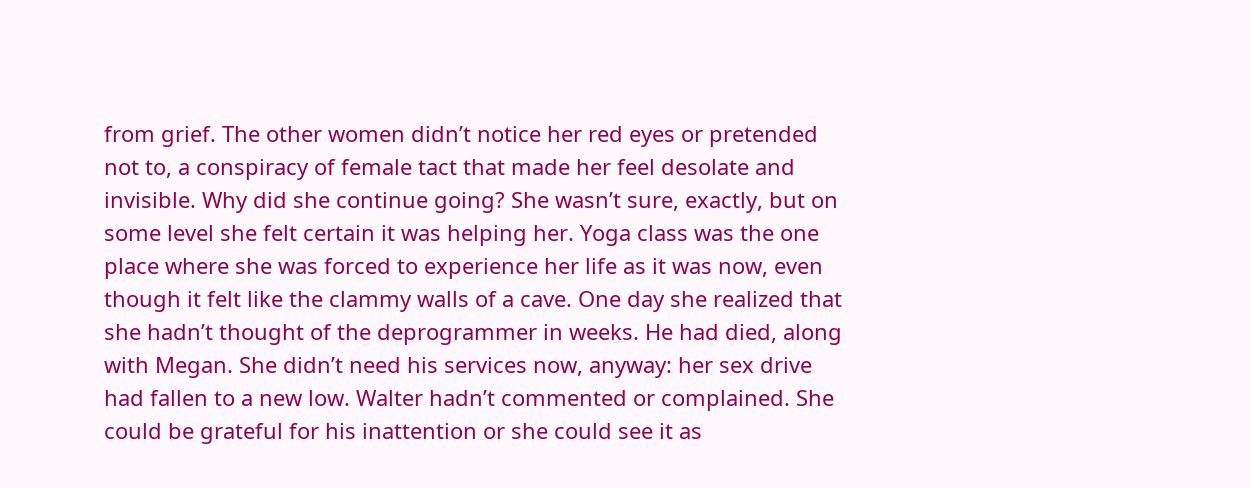from grief. The other women didn’t notice her red eyes or pretended not to, a conspiracy of female tact that made her feel desolate and invisible. Why did she continue going? She wasn’t sure, exactly, but on some level she felt certain it was helping her. Yoga class was the one place where she was forced to experience her life as it was now, even though it felt like the clammy walls of a cave. One day she realized that she hadn’t thought of the deprogrammer in weeks. He had died, along with Megan. She didn’t need his services now, anyway: her sex drive had fallen to a new low. Walter hadn’t commented or complained. She could be grateful for his inattention or she could see it as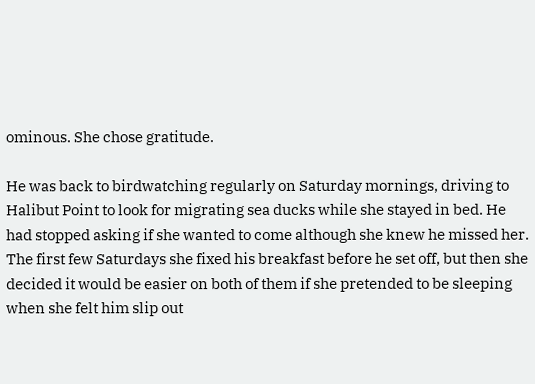ominous. She chose gratitude.

He was back to birdwatching regularly on Saturday mornings, driving to Halibut Point to look for migrating sea ducks while she stayed in bed. He had stopped asking if she wanted to come although she knew he missed her. The first few Saturdays she fixed his breakfast before he set off, but then she decided it would be easier on both of them if she pretended to be sleeping when she felt him slip out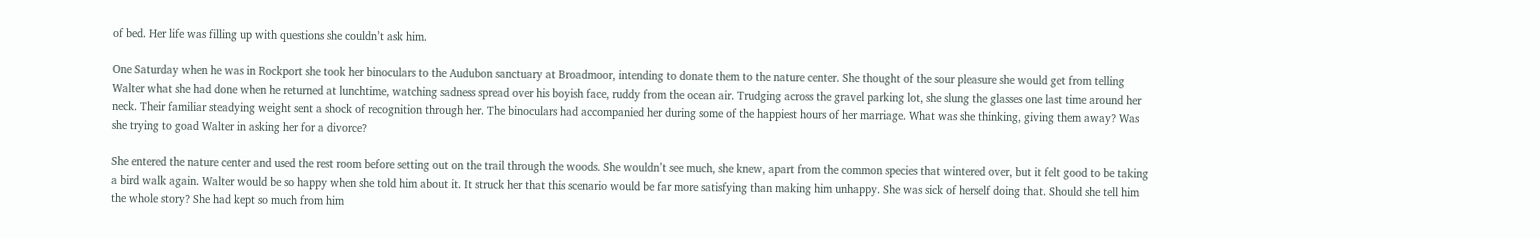of bed. Her life was filling up with questions she couldn’t ask him.

One Saturday when he was in Rockport she took her binoculars to the Audubon sanctuary at Broadmoor, intending to donate them to the nature center. She thought of the sour pleasure she would get from telling Walter what she had done when he returned at lunchtime, watching sadness spread over his boyish face, ruddy from the ocean air. Trudging across the gravel parking lot, she slung the glasses one last time around her neck. Their familiar steadying weight sent a shock of recognition through her. The binoculars had accompanied her during some of the happiest hours of her marriage. What was she thinking, giving them away? Was she trying to goad Walter in asking her for a divorce?

She entered the nature center and used the rest room before setting out on the trail through the woods. She wouldn’t see much, she knew, apart from the common species that wintered over, but it felt good to be taking a bird walk again. Walter would be so happy when she told him about it. It struck her that this scenario would be far more satisfying than making him unhappy. She was sick of herself doing that. Should she tell him the whole story? She had kept so much from him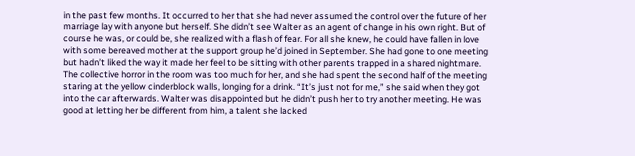in the past few months. It occurred to her that she had never assumed the control over the future of her marriage lay with anyone but herself. She didn’t see Walter as an agent of change in his own right. But of course he was, or could be, she realized with a flash of fear. For all she knew, he could have fallen in love with some bereaved mother at the support group he’d joined in September. She had gone to one meeting but hadn’t liked the way it made her feel to be sitting with other parents trapped in a shared nightmare. The collective horror in the room was too much for her, and she had spent the second half of the meeting staring at the yellow cinderblock walls, longing for a drink. “It’s just not for me,” she said when they got into the car afterwards. Walter was disappointed but he didn’t push her to try another meeting. He was good at letting her be different from him, a talent she lacked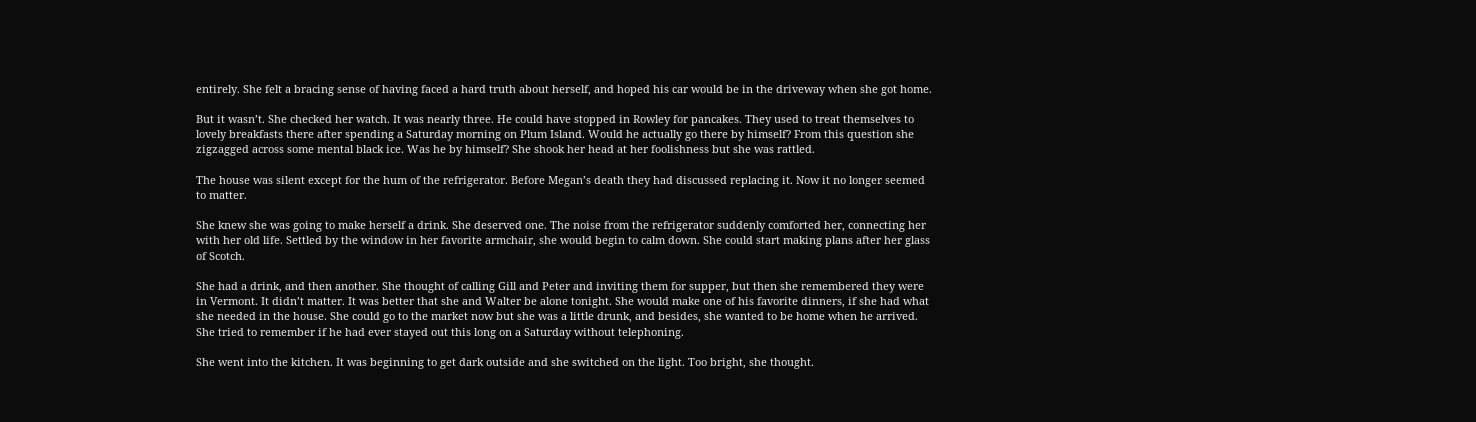entirely. She felt a bracing sense of having faced a hard truth about herself, and hoped his car would be in the driveway when she got home.

But it wasn’t. She checked her watch. It was nearly three. He could have stopped in Rowley for pancakes. They used to treat themselves to lovely breakfasts there after spending a Saturday morning on Plum Island. Would he actually go there by himself? From this question she zigzagged across some mental black ice. Was he by himself? She shook her head at her foolishness but she was rattled.

The house was silent except for the hum of the refrigerator. Before Megan’s death they had discussed replacing it. Now it no longer seemed to matter.

She knew she was going to make herself a drink. She deserved one. The noise from the refrigerator suddenly comforted her, connecting her with her old life. Settled by the window in her favorite armchair, she would begin to calm down. She could start making plans after her glass of Scotch.

She had a drink, and then another. She thought of calling Gill and Peter and inviting them for supper, but then she remembered they were in Vermont. It didn’t matter. It was better that she and Walter be alone tonight. She would make one of his favorite dinners, if she had what she needed in the house. She could go to the market now but she was a little drunk, and besides, she wanted to be home when he arrived. She tried to remember if he had ever stayed out this long on a Saturday without telephoning.

She went into the kitchen. It was beginning to get dark outside and she switched on the light. Too bright, she thought.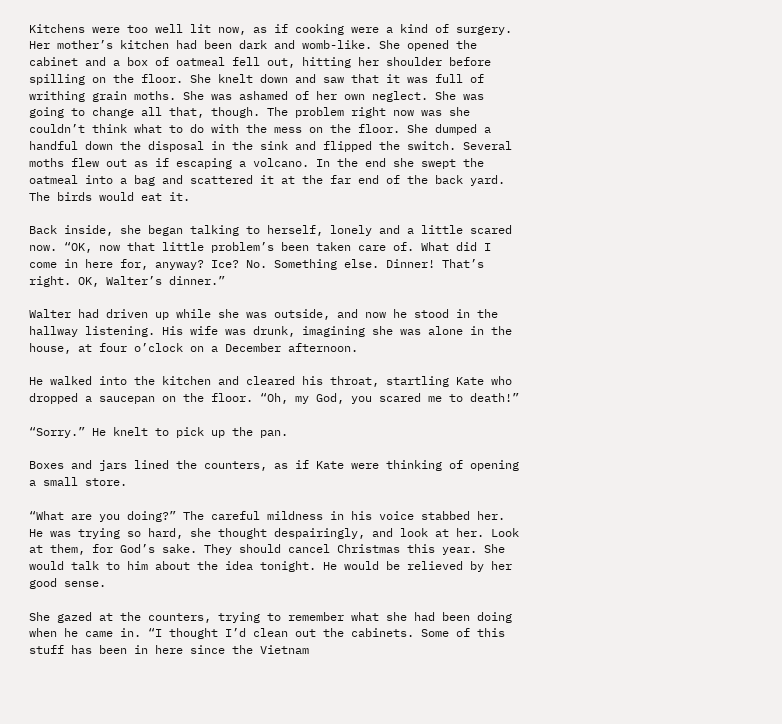Kitchens were too well lit now, as if cooking were a kind of surgery. Her mother’s kitchen had been dark and womb-like. She opened the cabinet and a box of oatmeal fell out, hitting her shoulder before spilling on the floor. She knelt down and saw that it was full of writhing grain moths. She was ashamed of her own neglect. She was going to change all that, though. The problem right now was she couldn’t think what to do with the mess on the floor. She dumped a handful down the disposal in the sink and flipped the switch. Several moths flew out as if escaping a volcano. In the end she swept the oatmeal into a bag and scattered it at the far end of the back yard. The birds would eat it.

Back inside, she began talking to herself, lonely and a little scared now. “OK, now that little problem’s been taken care of. What did I come in here for, anyway? Ice? No. Something else. Dinner! That’s right. OK, Walter’s dinner.”

Walter had driven up while she was outside, and now he stood in the hallway listening. His wife was drunk, imagining she was alone in the house, at four o’clock on a December afternoon.

He walked into the kitchen and cleared his throat, startling Kate who dropped a saucepan on the floor. “Oh, my God, you scared me to death!”

“Sorry.” He knelt to pick up the pan.

Boxes and jars lined the counters, as if Kate were thinking of opening a small store.

“What are you doing?” The careful mildness in his voice stabbed her. He was trying so hard, she thought despairingly, and look at her. Look at them, for God’s sake. They should cancel Christmas this year. She would talk to him about the idea tonight. He would be relieved by her good sense.

She gazed at the counters, trying to remember what she had been doing when he came in. “I thought I’d clean out the cabinets. Some of this stuff has been in here since the Vietnam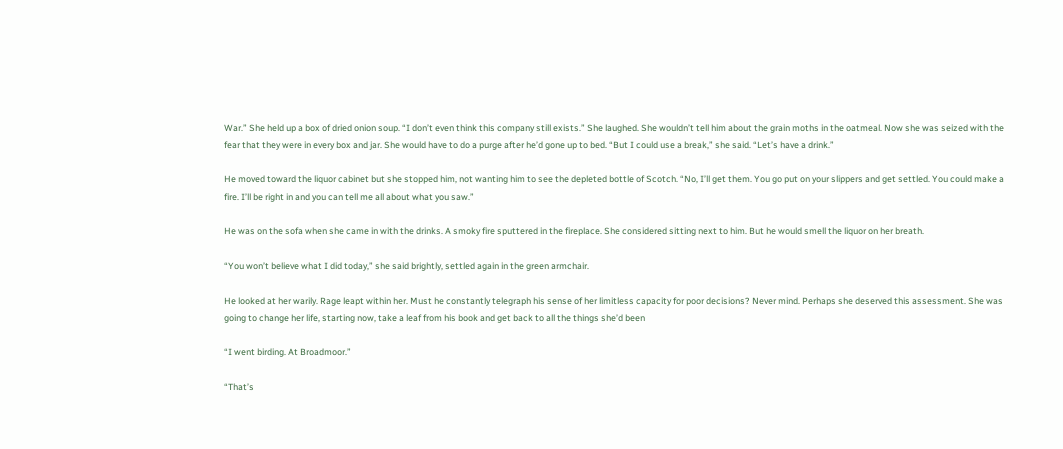War.” She held up a box of dried onion soup. “I don’t even think this company still exists.” She laughed. She wouldn’t tell him about the grain moths in the oatmeal. Now she was seized with the fear that they were in every box and jar. She would have to do a purge after he’d gone up to bed. “But I could use a break,” she said. “Let’s have a drink.”

He moved toward the liquor cabinet but she stopped him, not wanting him to see the depleted bottle of Scotch. “No, I’ll get them. You go put on your slippers and get settled. You could make a fire. I’ll be right in and you can tell me all about what you saw.”

He was on the sofa when she came in with the drinks. A smoky fire sputtered in the fireplace. She considered sitting next to him. But he would smell the liquor on her breath.

“You won’t believe what I did today,” she said brightly, settled again in the green armchair.

He looked at her warily. Rage leapt within her. Must he constantly telegraph his sense of her limitless capacity for poor decisions? Never mind. Perhaps she deserved this assessment. She was going to change her life, starting now, take a leaf from his book and get back to all the things she’d been

“I went birding. At Broadmoor.”

“That’s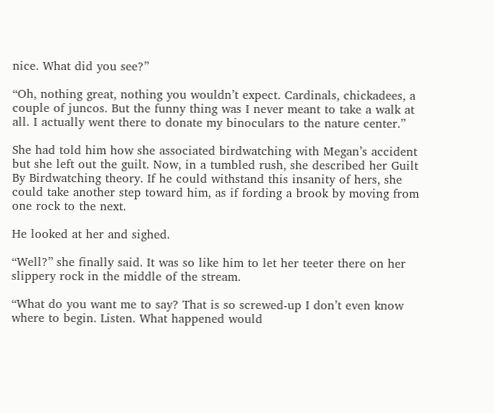nice. What did you see?”

“Oh, nothing great, nothing you wouldn’t expect. Cardinals, chickadees, a couple of juncos. But the funny thing was I never meant to take a walk at all. I actually went there to donate my binoculars to the nature center.”

She had told him how she associated birdwatching with Megan’s accident but she left out the guilt. Now, in a tumbled rush, she described her Guilt By Birdwatching theory. If he could withstand this insanity of hers, she could take another step toward him, as if fording a brook by moving from one rock to the next.

He looked at her and sighed.

“Well?” she finally said. It was so like him to let her teeter there on her slippery rock in the middle of the stream.

“What do you want me to say? That is so screwed-up I don’t even know where to begin. Listen. What happened would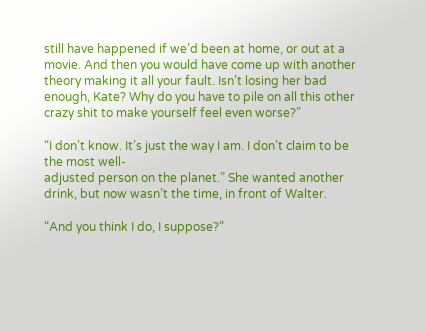still have happened if we’d been at home, or out at a movie. And then you would have come up with another theory making it all your fault. Isn’t losing her bad enough, Kate? Why do you have to pile on all this other crazy shit to make yourself feel even worse?”

“I don’t know. It’s just the way I am. I don’t claim to be the most well-
adjusted person on the planet.” She wanted another drink, but now wasn’t the time, in front of Walter.

“And you think I do, I suppose?”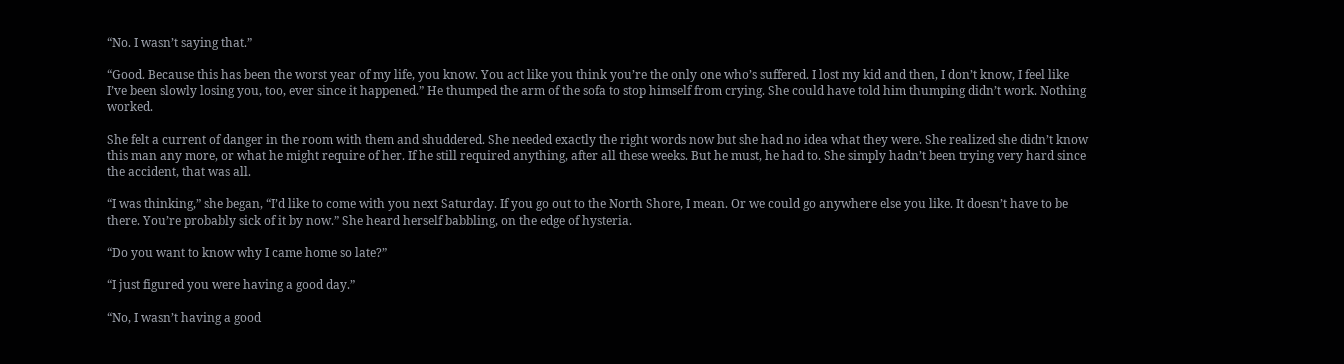“No. I wasn’t saying that.”

“Good. Because this has been the worst year of my life, you know. You act like you think you’re the only one who’s suffered. I lost my kid and then, I don’t know, I feel like I’ve been slowly losing you, too, ever since it happened.” He thumped the arm of the sofa to stop himself from crying. She could have told him thumping didn’t work. Nothing worked.

She felt a current of danger in the room with them and shuddered. She needed exactly the right words now but she had no idea what they were. She realized she didn’t know this man any more, or what he might require of her. If he still required anything, after all these weeks. But he must, he had to. She simply hadn’t been trying very hard since the accident, that was all.

“I was thinking,” she began, “I’d like to come with you next Saturday. If you go out to the North Shore, I mean. Or we could go anywhere else you like. It doesn’t have to be there. You’re probably sick of it by now.” She heard herself babbling, on the edge of hysteria.

“Do you want to know why I came home so late?”

“I just figured you were having a good day.”

“No, I wasn’t having a good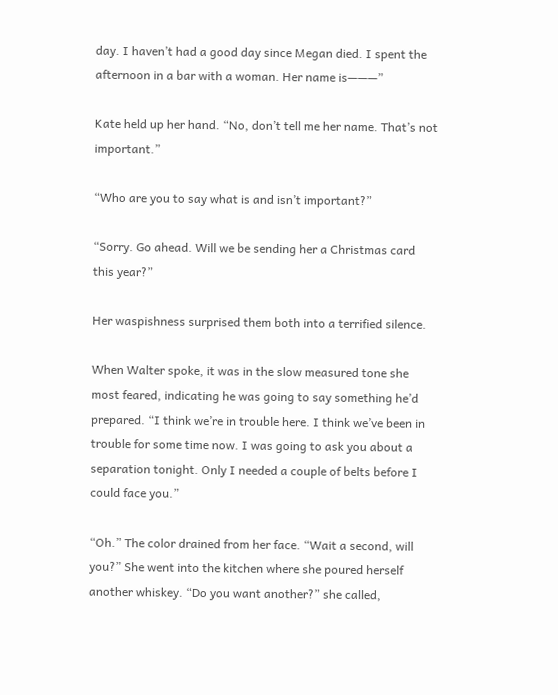day. I haven’t had a good day since Megan died. I spent the afternoon in a bar with a woman. Her name is———”

Kate held up her hand. “No, don’t tell me her name. That’s not important.”

“Who are you to say what is and isn’t important?”

“Sorry. Go ahead. Will we be sending her a Christmas card this year?”

Her waspishness surprised them both into a terrified silence.

When Walter spoke, it was in the slow measured tone she most feared, indicating he was going to say something he’d prepared. “I think we’re in trouble here. I think we’ve been in trouble for some time now. I was going to ask you about a separation tonight. Only I needed a couple of belts before I could face you.”

“Oh.” The color drained from her face. “Wait a second, will you?” She went into the kitchen where she poured herself another whiskey. “Do you want another?” she called,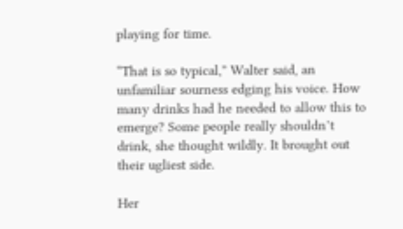playing for time.

“That is so typical,” Walter said, an unfamiliar sourness edging his voice. How many drinks had he needed to allow this to emerge? Some people really shouldn’t drink, she thought wildly. It brought out their ugliest side.

Her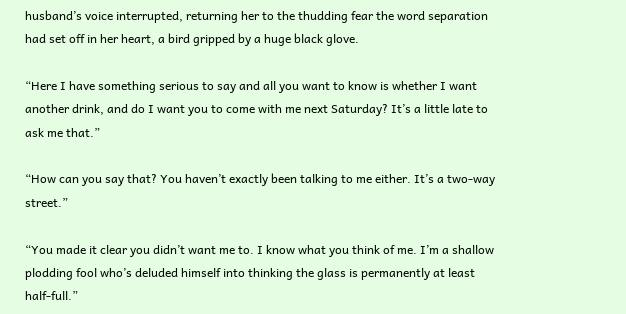husband’s voice interrupted, returning her to the thudding fear the word separation had set off in her heart, a bird gripped by a huge black glove.

“Here I have something serious to say and all you want to know is whether I want another drink, and do I want you to come with me next Saturday? It’s a little late to ask me that.”

“How can you say that? You haven’t exactly been talking to me either. It’s a two-way street.”

“You made it clear you didn’t want me to. I know what you think of me. I’m a shallow plodding fool who’s deluded himself into thinking the glass is permanently at least half-full.”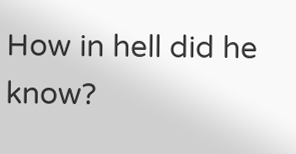How in hell did he know?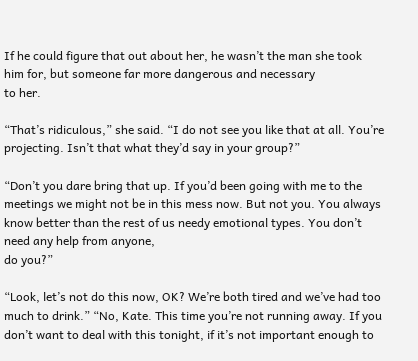If he could figure that out about her, he wasn’t the man she took him for, but someone far more dangerous and necessary
to her.

“That’s ridiculous,” she said. “I do not see you like that at all. You’re projecting. Isn’t that what they’d say in your group?”

“Don’t you dare bring that up. If you’d been going with me to the meetings we might not be in this mess now. But not you. You always know better than the rest of us needy emotional types. You don’t need any help from anyone,
do you?”

“Look, let’s not do this now, OK? We’re both tired and we’ve had too much to drink.” “No, Kate. This time you’re not running away. If you don’t want to deal with this tonight, if it’s not important enough to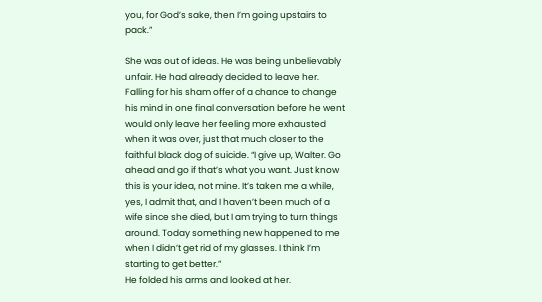you, for God’s sake, then I’m going upstairs to pack.”

She was out of ideas. He was being unbelievably unfair. He had already decided to leave her. Falling for his sham offer of a chance to change his mind in one final conversation before he went would only leave her feeling more exhausted when it was over, just that much closer to the faithful black dog of suicide. “I give up, Walter. Go ahead and go if that’s what you want. Just know this is your idea, not mine. It’s taken me a while, yes, I admit that, and I haven’t been much of a wife since she died, but I am trying to turn things around. Today something new happened to me when I didn’t get rid of my glasses. I think I’m starting to get better.”
He folded his arms and looked at her.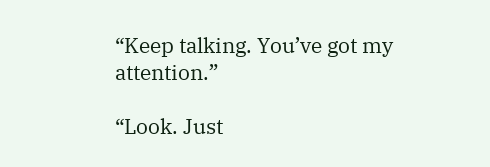“Keep talking. You’ve got my attention.”

“Look. Just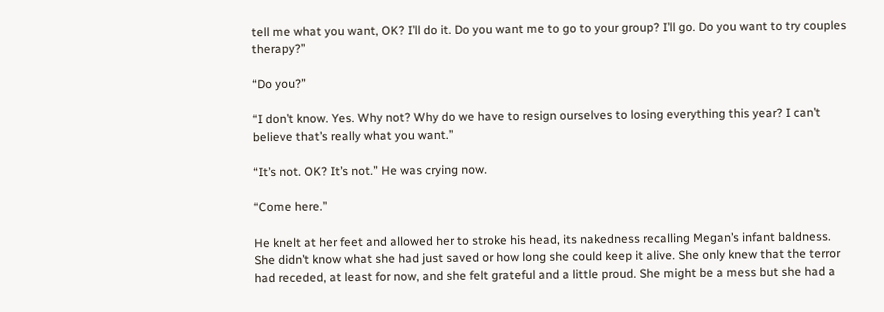tell me what you want, OK? I’ll do it. Do you want me to go to your group? I’ll go. Do you want to try couples therapy?”

“Do you?”

“I don’t know. Yes. Why not? Why do we have to resign ourselves to losing everything this year? I can’t believe that’s really what you want.”

“It’s not. OK? It’s not.” He was crying now.

“Come here.”

He knelt at her feet and allowed her to stroke his head, its nakedness recalling Megan’s infant baldness. She didn’t know what she had just saved or how long she could keep it alive. She only knew that the terror had receded, at least for now, and she felt grateful and a little proud. She might be a mess but she had a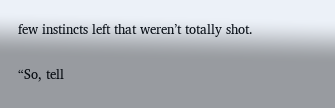few instincts left that weren’t totally shot.

“So, tell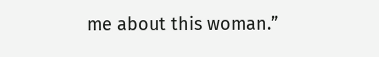me about this woman.”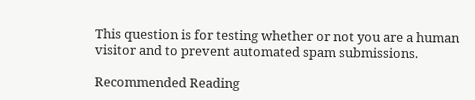This question is for testing whether or not you are a human visitor and to prevent automated spam submissions.

Recommended Reading